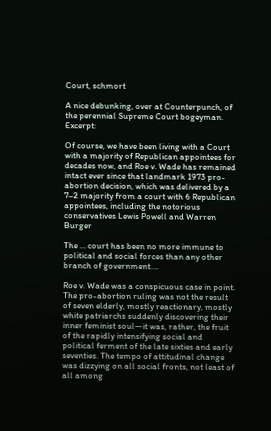Court, schmort

A nice debunking, over at Counterpunch, of the perennial Supreme Court bogeyman. Excerpt:

Of course, we have been living with a Court with a majority of Republican appointees for decades now, and Roe v. Wade has remained intact ever since that landmark 1973 pro-abortion decision, which was delivered by a 7–2 majority from a court with 6 Republican appointees, including the notorious conservatives Lewis Powell and Warren Burger

The … court has been no more immune to political and social forces than any other branch of government….

Roe v. Wade was a conspicuous case in point. The pro-abortion ruling was not the result of seven elderly, mostly reactionary, mostly white patriarchs suddenly discovering their inner feminist soul—it was, rather, the fruit of the rapidly intensifying social and political ferment of the late sixties and early seventies. The tempo of attitudinal change was dizzying on all social fronts, not least of all among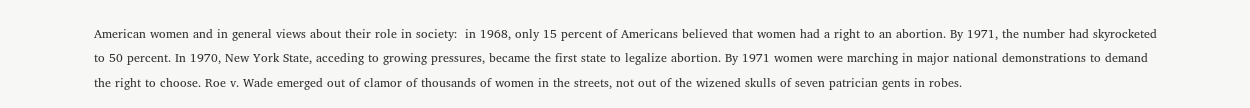American women and in general views about their role in society:  in 1968, only 15 percent of Americans believed that women had a right to an abortion. By 1971, the number had skyrocketed to 50 percent. In 1970, New York State, acceding to growing pressures, became the first state to legalize abortion. By 1971 women were marching in major national demonstrations to demand the right to choose. Roe v. Wade emerged out of clamor of thousands of women in the streets, not out of the wizened skulls of seven patrician gents in robes.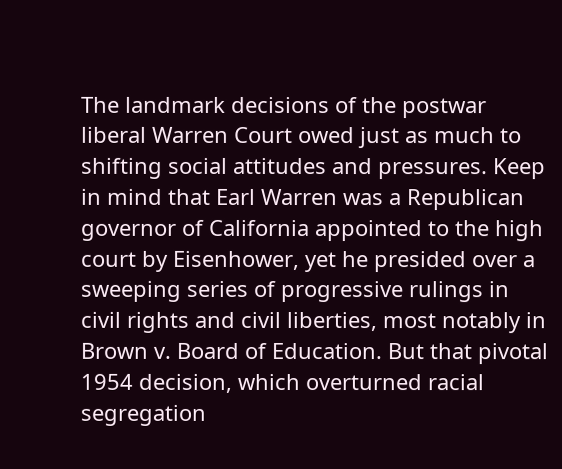The landmark decisions of the postwar liberal Warren Court owed just as much to shifting social attitudes and pressures. Keep in mind that Earl Warren was a Republican governor of California appointed to the high court by Eisenhower, yet he presided over a sweeping series of progressive rulings in civil rights and civil liberties, most notably in Brown v. Board of Education. But that pivotal 1954 decision, which overturned racial segregation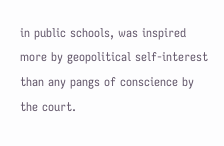in public schools, was inspired more by geopolitical self-interest than any pangs of conscience by the court.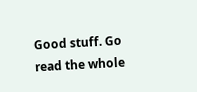Good stuff. Go read the whole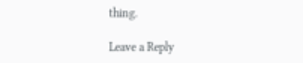thing.

Leave a Reply